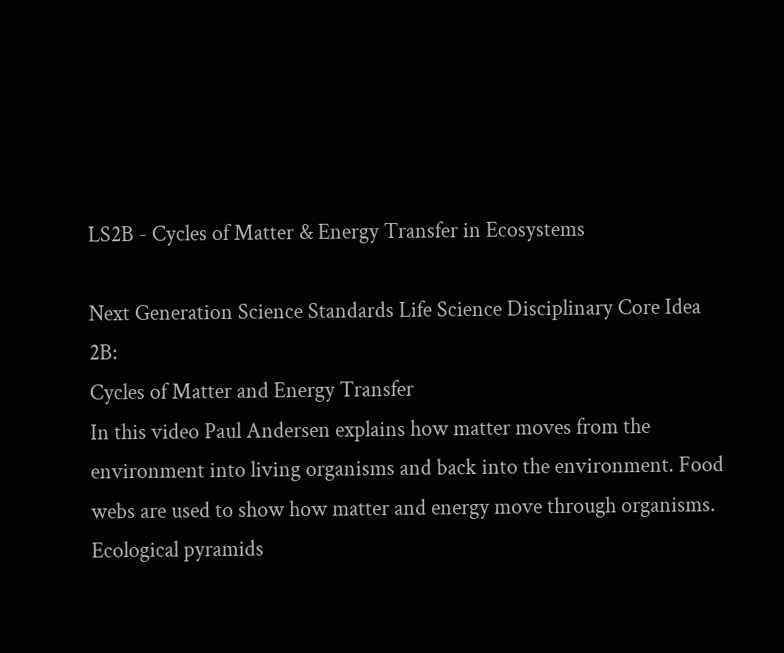LS2B - Cycles of Matter & Energy Transfer in Ecosystems

Next Generation Science Standards Life Science Disciplinary Core Idea 2B:
Cycles of Matter and Energy Transfer
In this video Paul Andersen explains how matter moves from the environment into living organisms and back into the environment. Food webs are used to show how matter and energy move through organisms. Ecological pyramids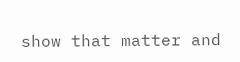show that matter and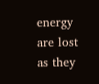energy are lost as they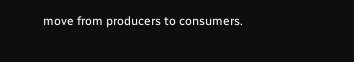move from producers to consumers.